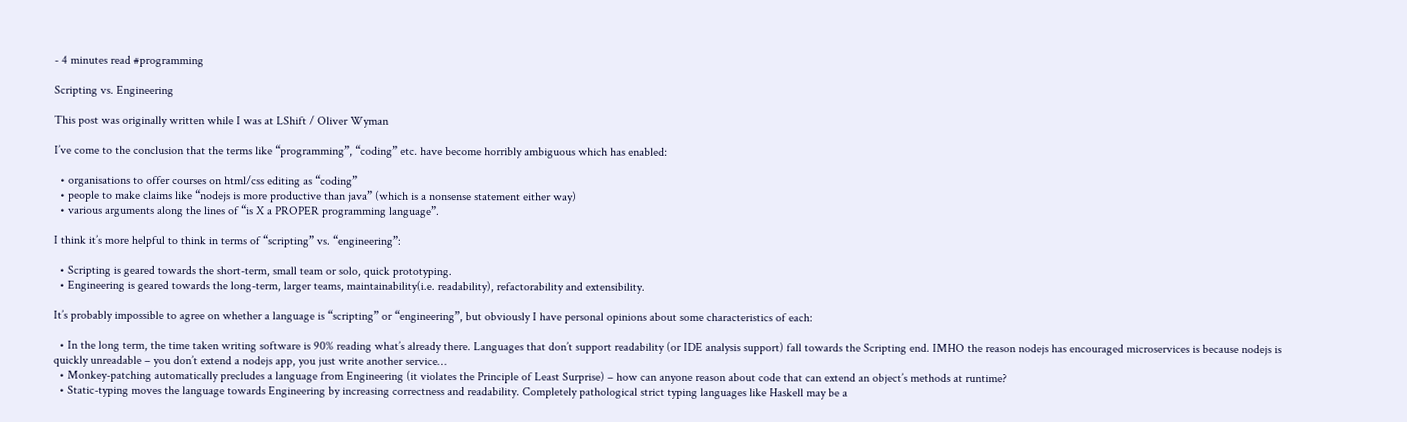- 4 minutes read #programming

Scripting vs. Engineering

This post was originally written while I was at LShift / Oliver Wyman

I’ve come to the conclusion that the terms like “programming”, “coding” etc. have become horribly ambiguous which has enabled:

  • organisations to offer courses on html/css editing as “coding”
  • people to make claims like “nodejs is more productive than java” (which is a nonsense statement either way)
  • various arguments along the lines of “is X a PROPER programming language”.

I think it’s more helpful to think in terms of “scripting” vs. “engineering”:

  • Scripting is geared towards the short-term, small team or solo, quick prototyping.
  • Engineering is geared towards the long-term, larger teams, maintainability(i.e. readability), refactorability and extensibility.

It’s probably impossible to agree on whether a language is “scripting” or “engineering”, but obviously I have personal opinions about some characteristics of each:

  • In the long term, the time taken writing software is 90% reading what’s already there. Languages that don’t support readability (or IDE analysis support) fall towards the Scripting end. IMHO the reason nodejs has encouraged microservices is because nodejs is quickly unreadable – you don’t extend a nodejs app, you just write another service…
  • Monkey-patching automatically precludes a language from Engineering (it violates the Principle of Least Surprise) – how can anyone reason about code that can extend an object’s methods at runtime?
  • Static-typing moves the language towards Engineering by increasing correctness and readability. Completely pathological strict typing languages like Haskell may be a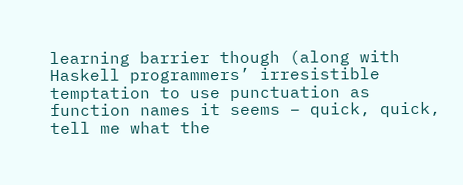learning barrier though (along with Haskell programmers’ irresistible temptation to use punctuation as function names it seems – quick, quick, tell me what the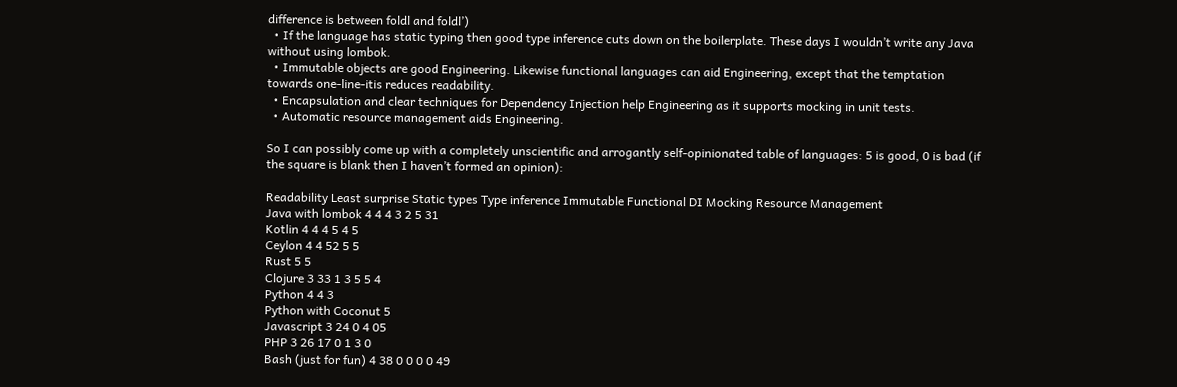difference is between foldl and foldl’)
  • If the language has static typing then good type inference cuts down on the boilerplate. These days I wouldn’t write any Java without using lombok.
  • Immutable objects are good Engineering. Likewise functional languages can aid Engineering, except that the temptation towards one-line-itis reduces readability.
  • Encapsulation and clear techniques for Dependency Injection help Engineering as it supports mocking in unit tests.
  • Automatic resource management aids Engineering.

So I can possibly come up with a completely unscientific and arrogantly self-opinionated table of languages: 5 is good, 0 is bad (if the square is blank then I haven’t formed an opinion):

Readability Least surprise Static types Type inference Immutable Functional DI Mocking Resource Management
Java with lombok 4 4 4 3 2 5 31
Kotlin 4 4 4 5 4 5
Ceylon 4 4 52 5 5
Rust 5 5
Clojure 3 33 1 3 5 5 4
Python 4 4 3
Python with Coconut 5
Javascript 3 24 0 4 05
PHP 3 26 17 0 1 3 0
Bash (just for fun) 4 38 0 0 0 0 49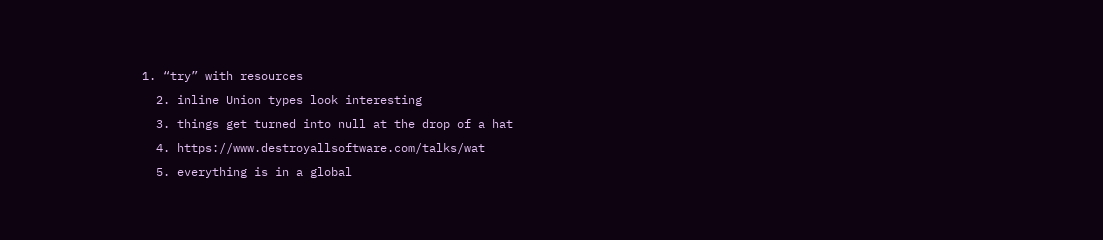1. “try” with resources
  2. inline Union types look interesting
  3. things get turned into null at the drop of a hat
  4. https://www.destroyallsoftware.com/talks/wat
  5. everything is in a global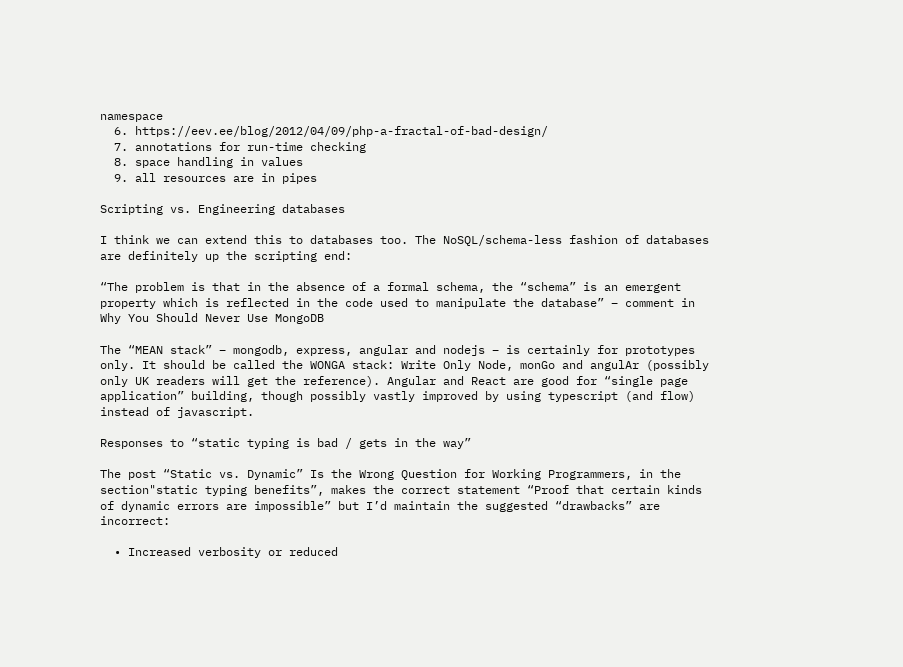namespace
  6. https://eev.ee/blog/2012/04/09/php-a-fractal-of-bad-design/
  7. annotations for run-time checking
  8. space handling in values
  9. all resources are in pipes

Scripting vs. Engineering databases

I think we can extend this to databases too. The NoSQL/schema-less fashion of databases are definitely up the scripting end:

“The problem is that in the absence of a formal schema, the “schema” is an emergent property which is reflected in the code used to manipulate the database” – comment in Why You Should Never Use MongoDB

The “MEAN stack” – mongodb, express, angular and nodejs – is certainly for prototypes only. It should be called the WONGA stack: Write Only Node, monGo and angulAr (possibly only UK readers will get the reference). Angular and React are good for “single page application” building, though possibly vastly improved by using typescript (and flow) instead of javascript.

Responses to “static typing is bad / gets in the way”

The post “Static vs. Dynamic” Is the Wrong Question for Working Programmers, in the section"static typing benefits”, makes the correct statement “Proof that certain kinds of dynamic errors are impossible” but I’d maintain the suggested “drawbacks” are incorrect:

  • Increased verbosity or reduced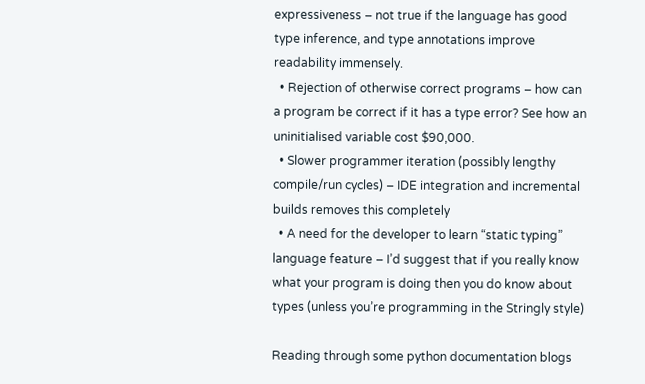expressiveness – not true if the language has good type inference, and type annotations improve readability immensely.
  • Rejection of otherwise correct programs – how can a program be correct if it has a type error? See how an uninitialised variable cost $90,000.
  • Slower programmer iteration (possibly lengthy compile/run cycles) – IDE integration and incremental builds removes this completely
  • A need for the developer to learn “static typing” language feature – I’d suggest that if you really know what your program is doing then you do know about types (unless you’re programming in the Stringly style)

Reading through some python documentation blogs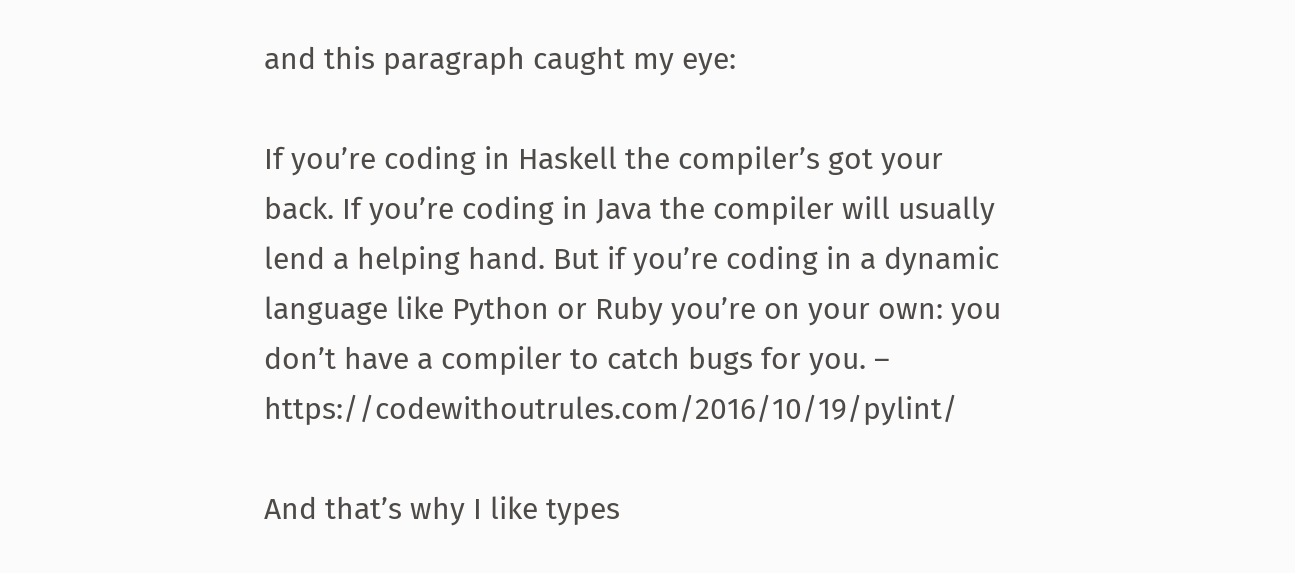and this paragraph caught my eye:

If you’re coding in Haskell the compiler’s got your back. If you’re coding in Java the compiler will usually lend a helping hand. But if you’re coding in a dynamic language like Python or Ruby you’re on your own: you don’t have a compiler to catch bugs for you. – https://codewithoutrules.com/2016/10/19/pylint/

And that’s why I like types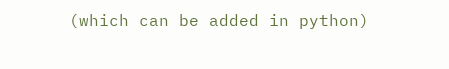(which can be added in python)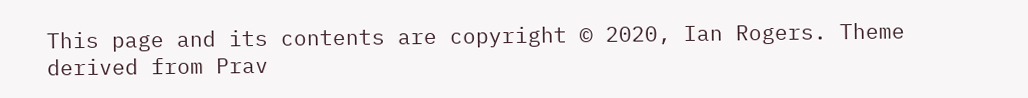This page and its contents are copyright © 2020, Ian Rogers. Theme derived from Prav